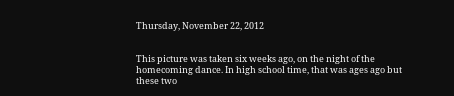Thursday, November 22, 2012


This picture was taken six weeks ago, on the night of the homecoming dance. In high school time, that was ages ago but these two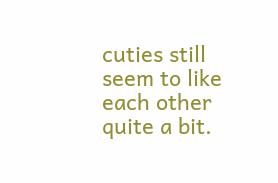cuties still seem to like each other quite a bit.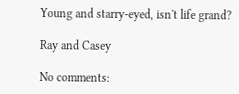Young and starry-eyed, isn't life grand?

Ray and Casey

No comments: